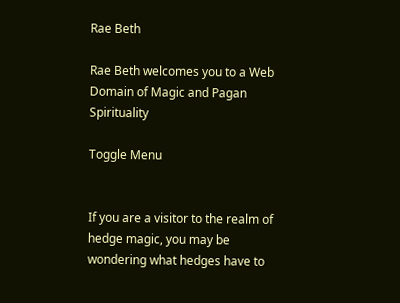Rae Beth

Rae Beth welcomes you to a Web Domain of Magic and Pagan Spirituality

Toggle Menu


If you are a visitor to the realm of hedge magic, you may be wondering what hedges have to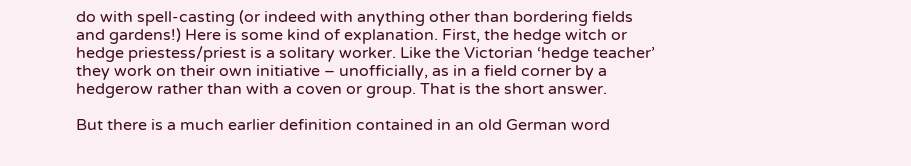do with spell-casting (or indeed with anything other than bordering fields and gardens!) Here is some kind of explanation. First, the hedge witch or hedge priestess/priest is a solitary worker. Like the Victorian ‘hedge teacher’ they work on their own initiative – unofficially, as in a field corner by a hedgerow rather than with a coven or group. That is the short answer.

But there is a much earlier definition contained in an old German word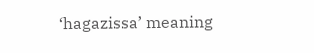‘hagazissa’ meaning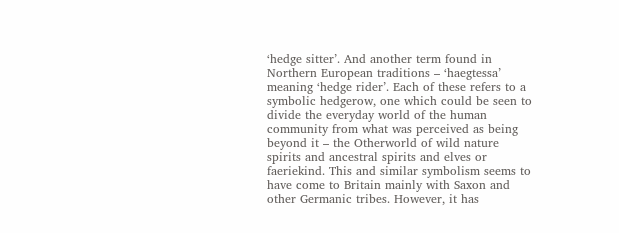‘hedge sitter’. And another term found in Northern European traditions – ‘haegtessa’ meaning ‘hedge rider’. Each of these refers to a symbolic hedgerow, one which could be seen to divide the everyday world of the human community from what was perceived as being beyond it – the Otherworld of wild nature spirits and ancestral spirits and elves or faeriekind. This and similar symbolism seems to have come to Britain mainly with Saxon and other Germanic tribes. However, it has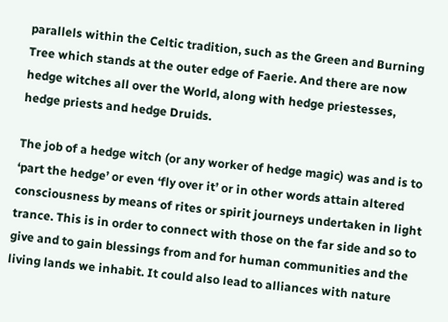parallels within the Celtic tradition, such as the Green and Burning Tree which stands at the outer edge of Faerie. And there are now hedge witches all over the World, along with hedge priestesses, hedge priests and hedge Druids.

The job of a hedge witch (or any worker of hedge magic) was and is to ‘part the hedge’ or even ‘fly over it’ or in other words attain altered consciousness by means of rites or spirit journeys undertaken in light trance. This is in order to connect with those on the far side and so to give and to gain blessings from and for human communities and the living lands we inhabit. It could also lead to alliances with nature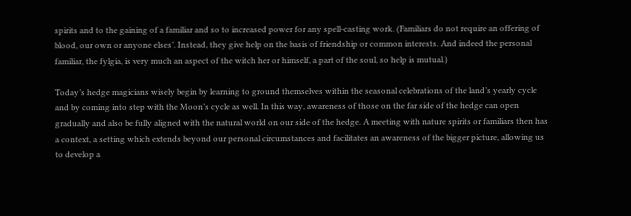spirits and to the gaining of a familiar and so to increased power for any spell-casting work. (Familiars do not require an offering of blood, our own or anyone elses’. Instead, they give help on the basis of friendship or common interests. And indeed the personal familiar, the fylgia, is very much an aspect of the witch her or himself, a part of the soul, so help is mutual.)

Today’s hedge magicians wisely begin by learning to ground themselves within the seasonal celebrations of the land’s yearly cycle and by coming into step with the Moon’s cycle as well. In this way, awareness of those on the far side of the hedge can open gradually and also be fully aligned with the natural world on our side of the hedge. A meeting with nature spirits or familiars then has a context, a setting which extends beyond our personal circumstances and facilitates an awareness of the bigger picture, allowing us to develop a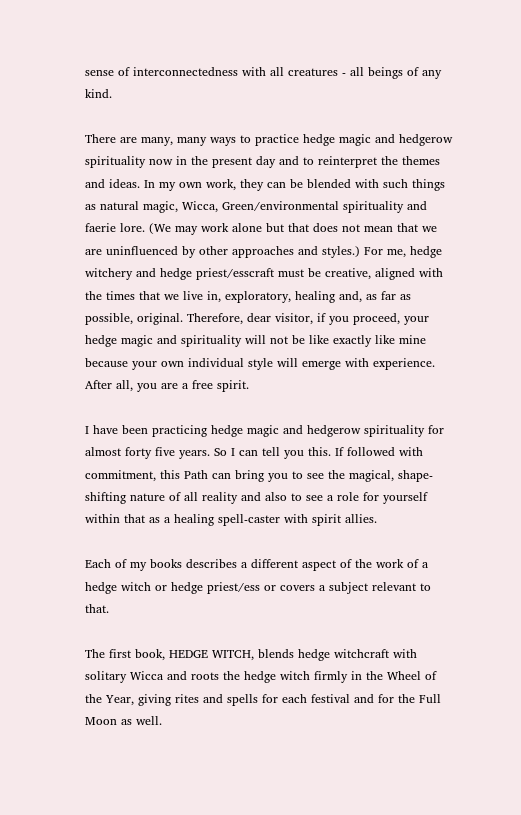sense of interconnectedness with all creatures - all beings of any kind.

There are many, many ways to practice hedge magic and hedgerow spirituality now in the present day and to reinterpret the themes and ideas. In my own work, they can be blended with such things as natural magic, Wicca, Green/environmental spirituality and faerie lore. (We may work alone but that does not mean that we are uninfluenced by other approaches and styles.) For me, hedge witchery and hedge priest/esscraft must be creative, aligned with the times that we live in, exploratory, healing and, as far as possible, original. Therefore, dear visitor, if you proceed, your hedge magic and spirituality will not be like exactly like mine because your own individual style will emerge with experience. After all, you are a free spirit.

I have been practicing hedge magic and hedgerow spirituality for almost forty five years. So I can tell you this. If followed with commitment, this Path can bring you to see the magical, shape-shifting nature of all reality and also to see a role for yourself within that as a healing spell-caster with spirit allies.

Each of my books describes a different aspect of the work of a hedge witch or hedge priest/ess or covers a subject relevant to that.

The first book, HEDGE WITCH, blends hedge witchcraft with solitary Wicca and roots the hedge witch firmly in the Wheel of the Year, giving rites and spells for each festival and for the Full Moon as well.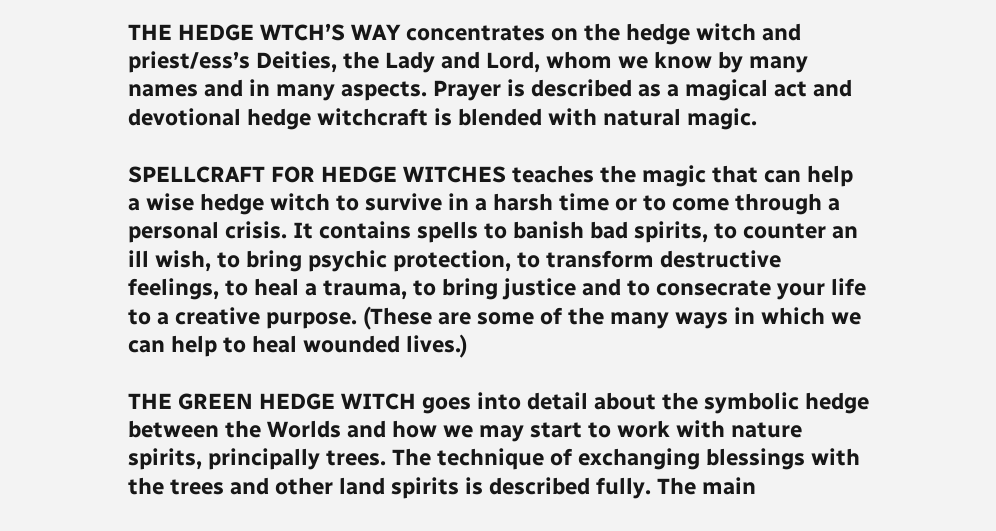THE HEDGE WTCH’S WAY concentrates on the hedge witch and priest/ess’s Deities, the Lady and Lord, whom we know by many names and in many aspects. Prayer is described as a magical act and devotional hedge witchcraft is blended with natural magic.

SPELLCRAFT FOR HEDGE WITCHES teaches the magic that can help a wise hedge witch to survive in a harsh time or to come through a personal crisis. It contains spells to banish bad spirits, to counter an ill wish, to bring psychic protection, to transform destructive feelings, to heal a trauma, to bring justice and to consecrate your life to a creative purpose. (These are some of the many ways in which we can help to heal wounded lives.)

THE GREEN HEDGE WITCH goes into detail about the symbolic hedge between the Worlds and how we may start to work with nature spirits, principally trees. The technique of exchanging blessings with the trees and other land spirits is described fully. The main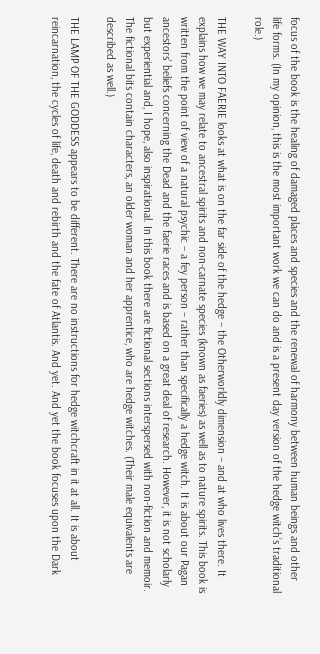focus of the book is the healing of damaged places and species and the renewal of harmony between human beings and other life forms. (In my opinion, this is the most important work we can do and is a present day version of the hedge witch’s traditional role.)

THE WAY INTO FAERIE looks at what is on the far side of the hedge – the Otherworldly dimension – and at who lives there. It explains how we may relate to ancestral spirits and non-carnate species (known as faeries) as well as to nature spirits. This book is written from the point of view of a natural psychic – a fey person – rather than specifically a hedge witch. It is about our Pagan ancestors’ beliefs concerning the Dead and the faerie races and is based on a great deal of research. However, it is not scholarly but experiential and, I hope, also inspirational. In this book there are fictional sections interspersed with non-fiction and memoir. The fictional bits contain characters, an older woman and her apprentice, who are hedge witches. (Their male equivalents are described as well.)

THE LAMP OF THE GODDESS appears to be different. There are no instructions for hedge witchcraft in it at all. It is about reincarnation, the cycles of life, death and rebirth and the fate of Atlantis. And yet. And yet the book focuses upon the Dark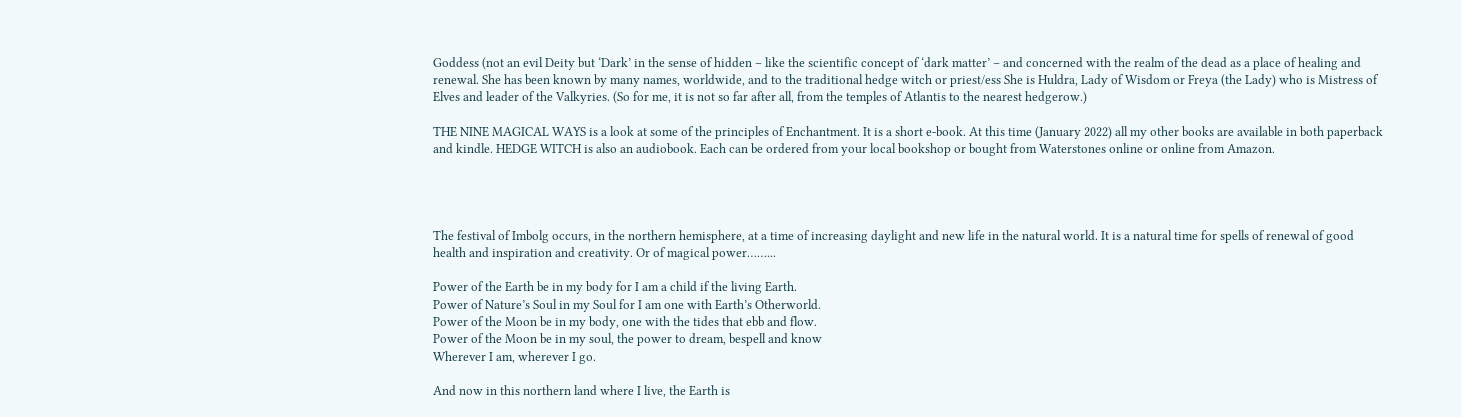Goddess (not an evil Deity but ‘Dark’ in the sense of hidden – like the scientific concept of ‘dark matter’ – and concerned with the realm of the dead as a place of healing and renewal. She has been known by many names, worldwide, and to the traditional hedge witch or priest/ess She is Huldra, Lady of Wisdom or Freya (the Lady) who is Mistress of Elves and leader of the Valkyries. (So for me, it is not so far after all, from the temples of Atlantis to the nearest hedgerow.)

THE NINE MAGICAL WAYS is a look at some of the principles of Enchantment. It is a short e-book. At this time (January 2022) all my other books are available in both paperback and kindle. HEDGE WITCH is also an audiobook. Each can be ordered from your local bookshop or bought from Waterstones online or online from Amazon.




The festival of Imbolg occurs, in the northern hemisphere, at a time of increasing daylight and new life in the natural world. It is a natural time for spells of renewal of good health and inspiration and creativity. Or of magical power……...

Power of the Earth be in my body for I am a child if the living Earth.
Power of Nature’s Soul in my Soul for I am one with Earth’s Otherworld.
Power of the Moon be in my body, one with the tides that ebb and flow.
Power of the Moon be in my soul, the power to dream, bespell and know
Wherever I am, wherever I go.

And now in this northern land where I live, the Earth is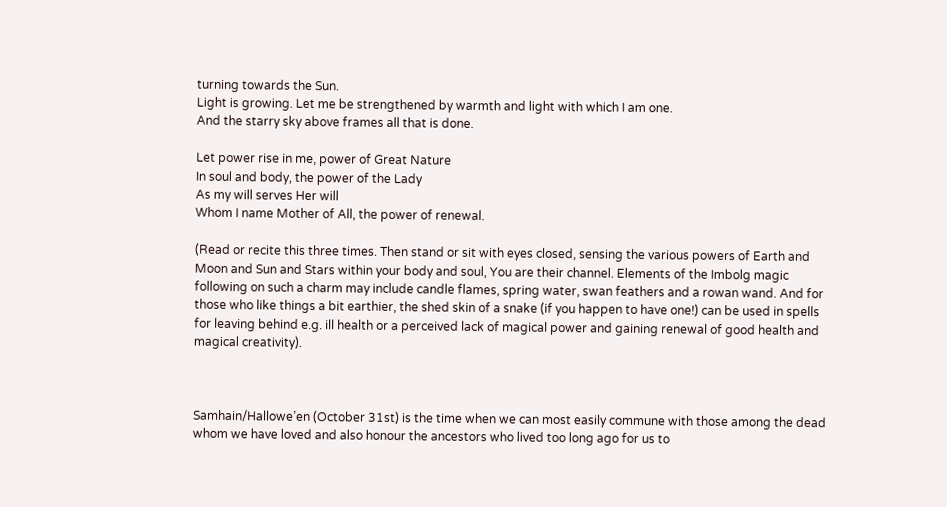turning towards the Sun.
Light is growing. Let me be strengthened by warmth and light with which I am one.
And the starry sky above frames all that is done.

Let power rise in me, power of Great Nature
In soul and body, the power of the Lady
As my will serves Her will
Whom I name Mother of All, the power of renewal.

(Read or recite this three times. Then stand or sit with eyes closed, sensing the various powers of Earth and Moon and Sun and Stars within your body and soul, You are their channel. Elements of the Imbolg magic following on such a charm may include candle flames, spring water, swan feathers and a rowan wand. And for those who like things a bit earthier, the shed skin of a snake (if you happen to have one!) can be used in spells for leaving behind e.g. ill health or a perceived lack of magical power and gaining renewal of good health and magical creativity).



Samhain/Hallowe’en (October 31st) is the time when we can most easily commune with those among the dead whom we have loved and also honour the ancestors who lived too long ago for us to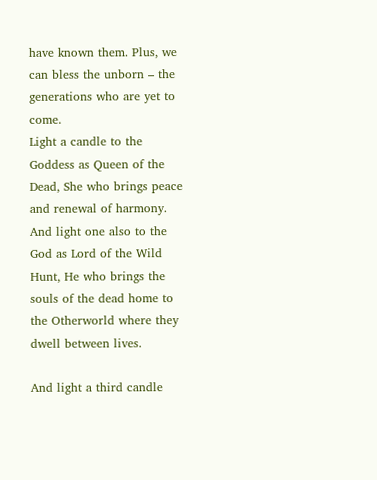have known them. Plus, we can bless the unborn – the generations who are yet to come.
Light a candle to the Goddess as Queen of the Dead, She who brings peace and renewal of harmony. And light one also to the God as Lord of the Wild Hunt, He who brings the souls of the dead home to the Otherworld where they dwell between lives.

And light a third candle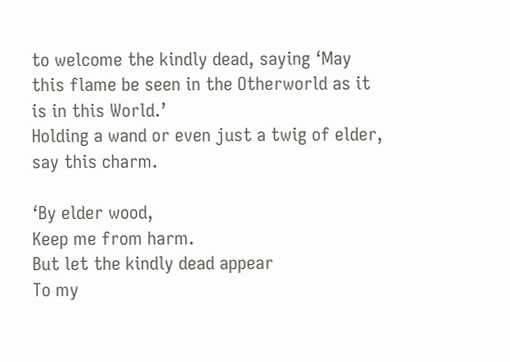to welcome the kindly dead, saying ‘May this flame be seen in the Otherworld as it is in this World.’
Holding a wand or even just a twig of elder, say this charm.

‘By elder wood,
Keep me from harm.
But let the kindly dead appear
To my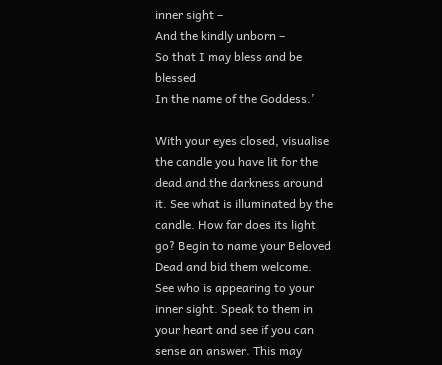inner sight –
And the kindly unborn –
So that I may bless and be blessed
In the name of the Goddess.’

With your eyes closed, visualise the candle you have lit for the dead and the darkness around it. See what is illuminated by the candle. How far does its light go? Begin to name your Beloved Dead and bid them welcome. See who is appearing to your inner sight. Speak to them in your heart and see if you can sense an answer. This may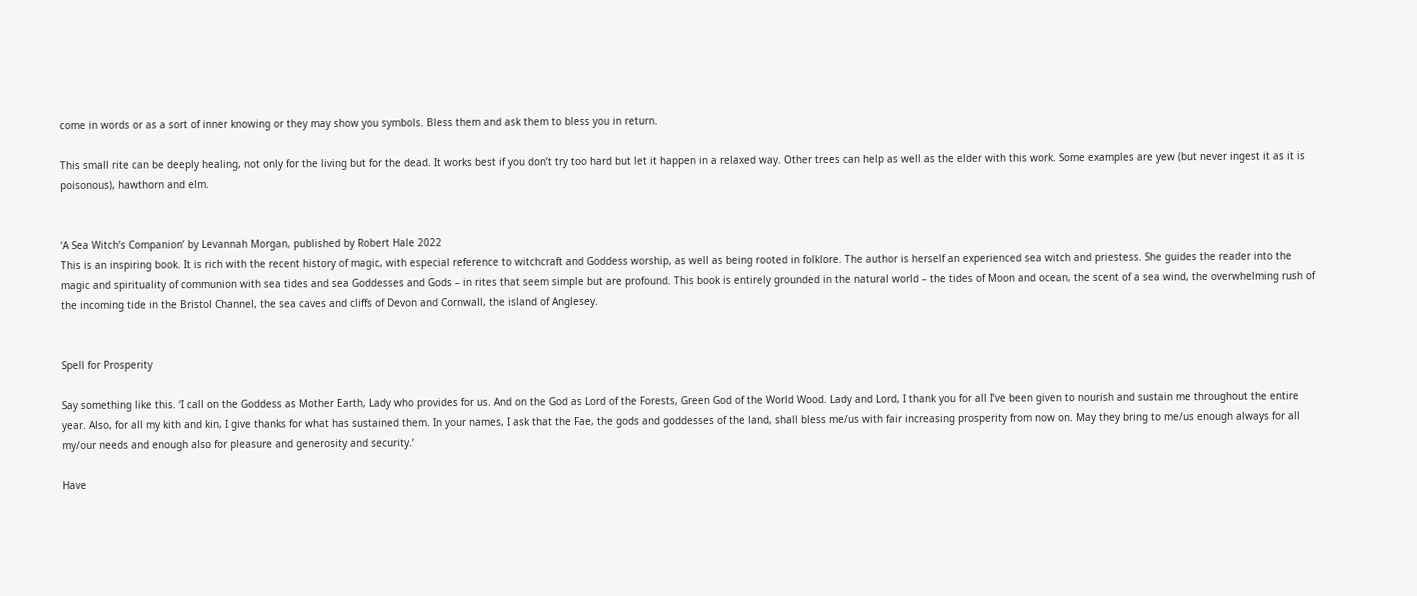come in words or as a sort of inner knowing or they may show you symbols. Bless them and ask them to bless you in return.

This small rite can be deeply healing, not only for the living but for the dead. It works best if you don’t try too hard but let it happen in a relaxed way. Other trees can help as well as the elder with this work. Some examples are yew (but never ingest it as it is poisonous), hawthorn and elm.


‘A Sea Witch’s Companion’ by Levannah Morgan, published by Robert Hale 2022
This is an inspiring book. It is rich with the recent history of magic, with especial reference to witchcraft and Goddess worship, as well as being rooted in folklore. The author is herself an experienced sea witch and priestess. She guides the reader into the magic and spirituality of communion with sea tides and sea Goddesses and Gods – in rites that seem simple but are profound. This book is entirely grounded in the natural world – the tides of Moon and ocean, the scent of a sea wind, the overwhelming rush of the incoming tide in the Bristol Channel, the sea caves and cliffs of Devon and Cornwall, the island of Anglesey.


Spell for Prosperity

Say something like this. ‘I call on the Goddess as Mother Earth, Lady who provides for us. And on the God as Lord of the Forests, Green God of the World Wood. Lady and Lord, I thank you for all I’ve been given to nourish and sustain me throughout the entire year. Also, for all my kith and kin, I give thanks for what has sustained them. In your names, I ask that the Fae, the gods and goddesses of the land, shall bless me/us with fair increasing prosperity from now on. May they bring to me/us enough always for all my/our needs and enough also for pleasure and generosity and security.’

Have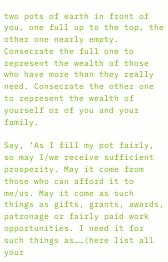two pots of earth in front of you, one full up to the top, the other one nearly empty. Consecrate the full one to represent the wealth of those who have more than they really need. Consecrate the other one to represent the wealth of yourself or of you and your family.

Say, ‘As I fill my pot fairly, so may I/we receive sufficient prosperity. May it come from those who can afford it to me/us. May it come as such things as gifts, grants, awards, patronage or fairly paid work opportunities. I need it for such things as……(here list all your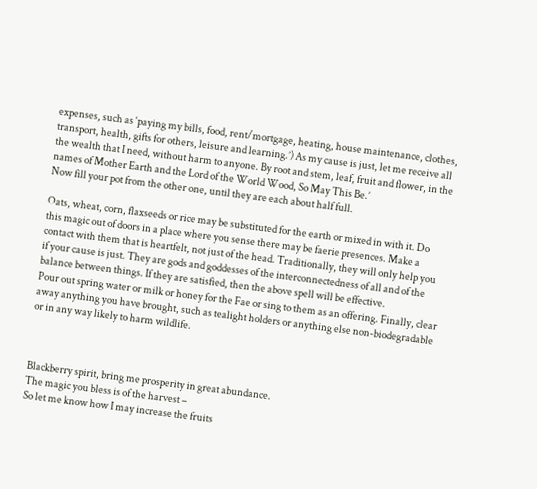expenses, such as ‘paying my bills, food, rent/mortgage, heating, house maintenance, clothes, transport, health, gifts for others, leisure and learning.’) As my cause is just, let me receive all the wealth that I need, without harm to anyone. By root and stem, leaf, fruit and flower, in the names of Mother Earth and the Lord of the World Wood, So May This Be.’
Now fill your pot from the other one, until they are each about half full.

Oats, wheat, corn, flaxseeds or rice may be substituted for the earth or mixed in with it. Do this magic out of doors in a place where you sense there may be faerie presences. Make a contact with them that is heartfelt, not just of the head. Traditionally, they will only help you if your cause is just. They are gods and goddesses of the interconnectedness of all and of the balance between things. If they are satisfied, then the above spell will be effective.
Pour out spring water or milk or honey for the Fae or sing to them as an offering. Finally, clear away anything you have brought, such as tealight holders or anything else non-biodegradable or in any way likely to harm wildlife.



Blackberry spirit, bring me prosperity in great abundance.
The magic you bless is of the harvest –
So let me know how I may increase the fruits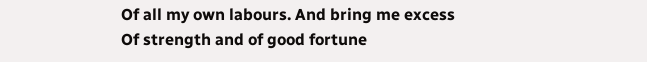Of all my own labours. And bring me excess
Of strength and of good fortune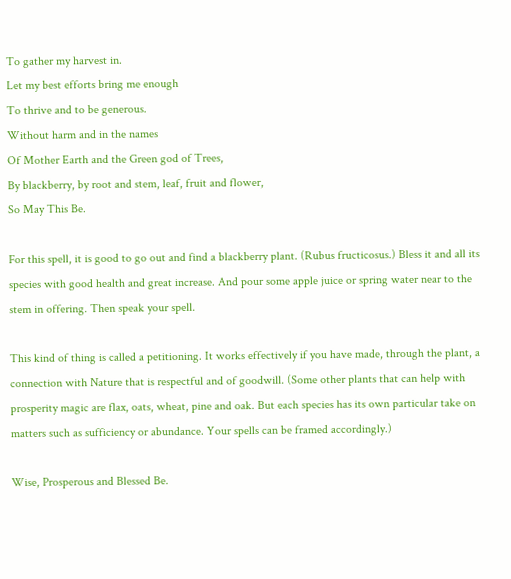To gather my harvest in.
Let my best efforts bring me enough
To thrive and to be generous.
Without harm and in the names
Of Mother Earth and the Green god of Trees,
By blackberry, by root and stem, leaf, fruit and flower,
So May This Be.

For this spell, it is good to go out and find a blackberry plant. (Rubus fructicosus.) Bless it and all its species with good health and great increase. And pour some apple juice or spring water near to the stem in offering. Then speak your spell.

This kind of thing is called a petitioning. It works effectively if you have made, through the plant, a connection with Nature that is respectful and of goodwill. (Some other plants that can help with prosperity magic are flax, oats, wheat, pine and oak. But each species has its own particular take on matters such as sufficiency or abundance. Your spells can be framed accordingly.)

Wise, Prosperous and Blessed Be.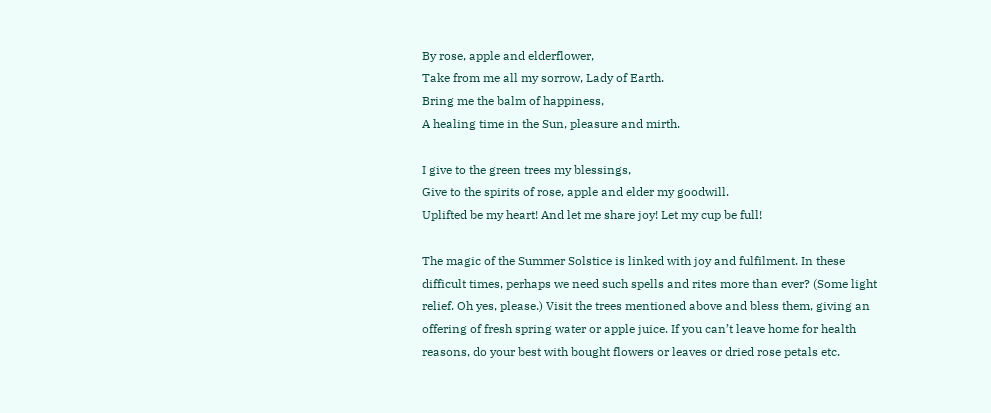By rose, apple and elderflower,
Take from me all my sorrow, Lady of Earth.
Bring me the balm of happiness,
A healing time in the Sun, pleasure and mirth.

I give to the green trees my blessings,
Give to the spirits of rose, apple and elder my goodwill.
Uplifted be my heart! And let me share joy! Let my cup be full!

The magic of the Summer Solstice is linked with joy and fulfilment. In these difficult times, perhaps we need such spells and rites more than ever? (Some light relief. Oh yes, please.) Visit the trees mentioned above and bless them, giving an offering of fresh spring water or apple juice. If you can’t leave home for health reasons, do your best with bought flowers or leaves or dried rose petals etc.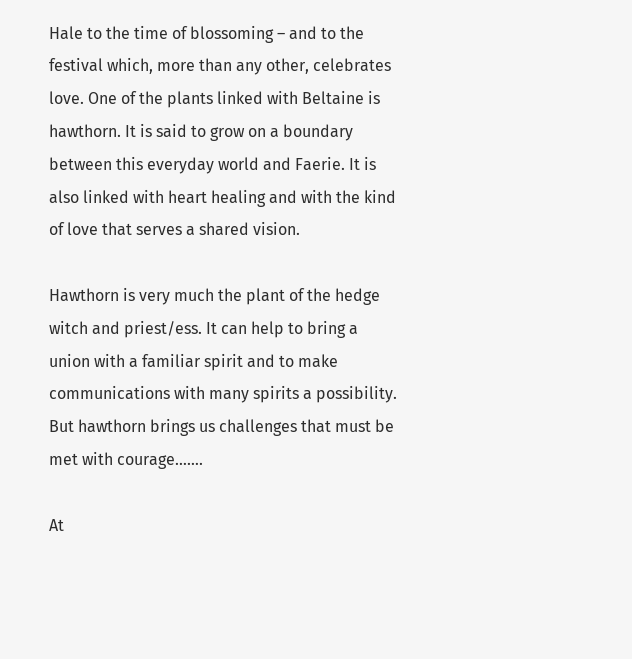Hale to the time of blossoming – and to the festival which, more than any other, celebrates love. One of the plants linked with Beltaine is hawthorn. It is said to grow on a boundary between this everyday world and Faerie. It is also linked with heart healing and with the kind of love that serves a shared vision.

Hawthorn is very much the plant of the hedge witch and priest/ess. It can help to bring a union with a familiar spirit and to make communications with many spirits a possibility. But hawthorn brings us challenges that must be met with courage…….

At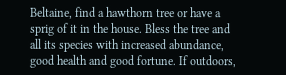Beltaine, find a hawthorn tree or have a sprig of it in the house. Bless the tree and all its species with increased abundance, good health and good fortune. If outdoors,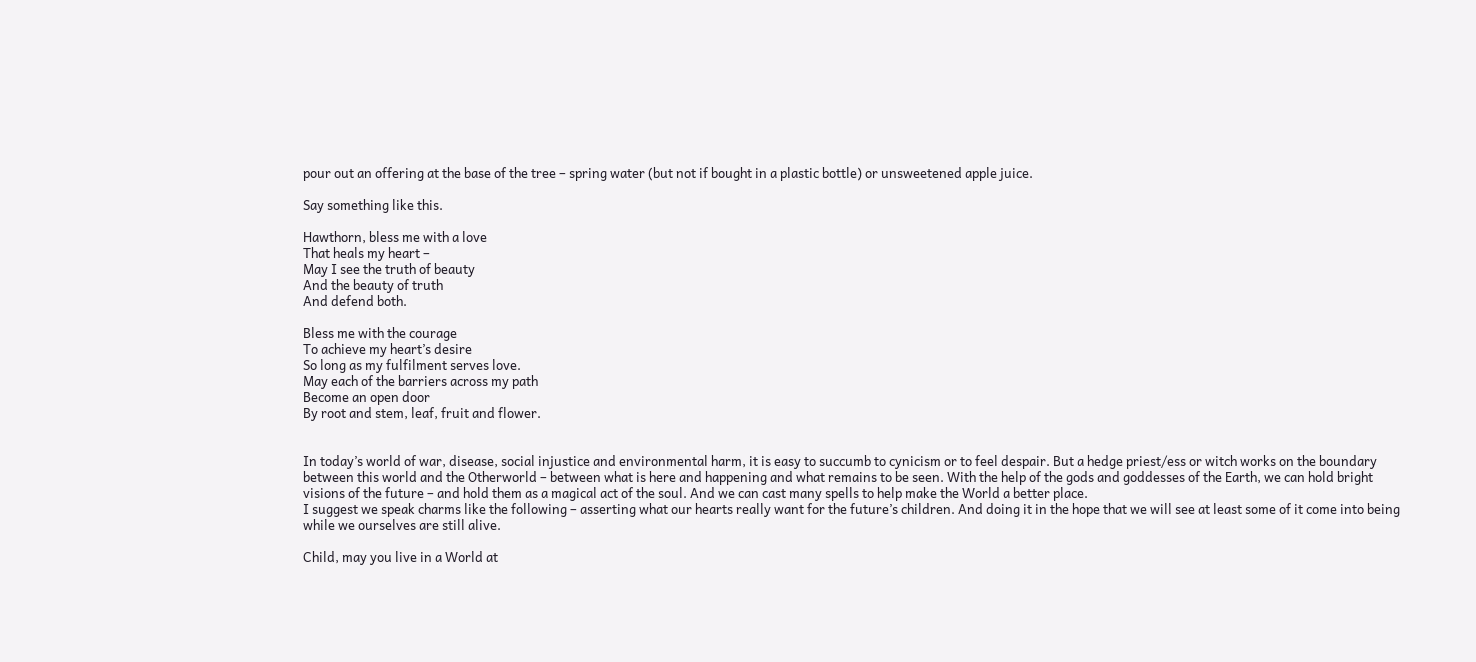pour out an offering at the base of the tree – spring water (but not if bought in a plastic bottle) or unsweetened apple juice.

Say something like this.

Hawthorn, bless me with a love
That heals my heart –
May I see the truth of beauty
And the beauty of truth
And defend both.

Bless me with the courage
To achieve my heart’s desire
So long as my fulfilment serves love.
May each of the barriers across my path
Become an open door
By root and stem, leaf, fruit and flower.


In today’s world of war, disease, social injustice and environmental harm, it is easy to succumb to cynicism or to feel despair. But a hedge priest/ess or witch works on the boundary between this world and the Otherworld – between what is here and happening and what remains to be seen. With the help of the gods and goddesses of the Earth, we can hold bright visions of the future – and hold them as a magical act of the soul. And we can cast many spells to help make the World a better place.
I suggest we speak charms like the following – asserting what our hearts really want for the future’s children. And doing it in the hope that we will see at least some of it come into being while we ourselves are still alive.

Child, may you live in a World at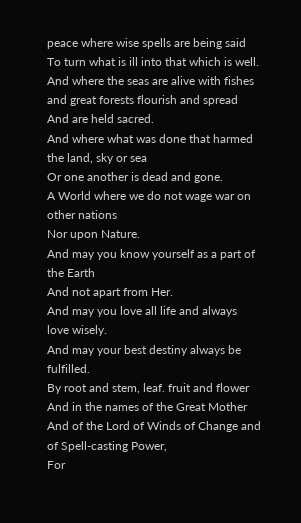peace where wise spells are being said
To turn what is ill into that which is well.
And where the seas are alive with fishes and great forests flourish and spread
And are held sacred.
And where what was done that harmed the land, sky or sea
Or one another is dead and gone.
A World where we do not wage war on other nations
Nor upon Nature.
And may you know yourself as a part of the Earth
And not apart from Her.
And may you love all life and always love wisely.
And may your best destiny always be fulfilled.
By root and stem, leaf. fruit and flower
And in the names of the Great Mother
And of the Lord of Winds of Change and of Spell-casting Power,
For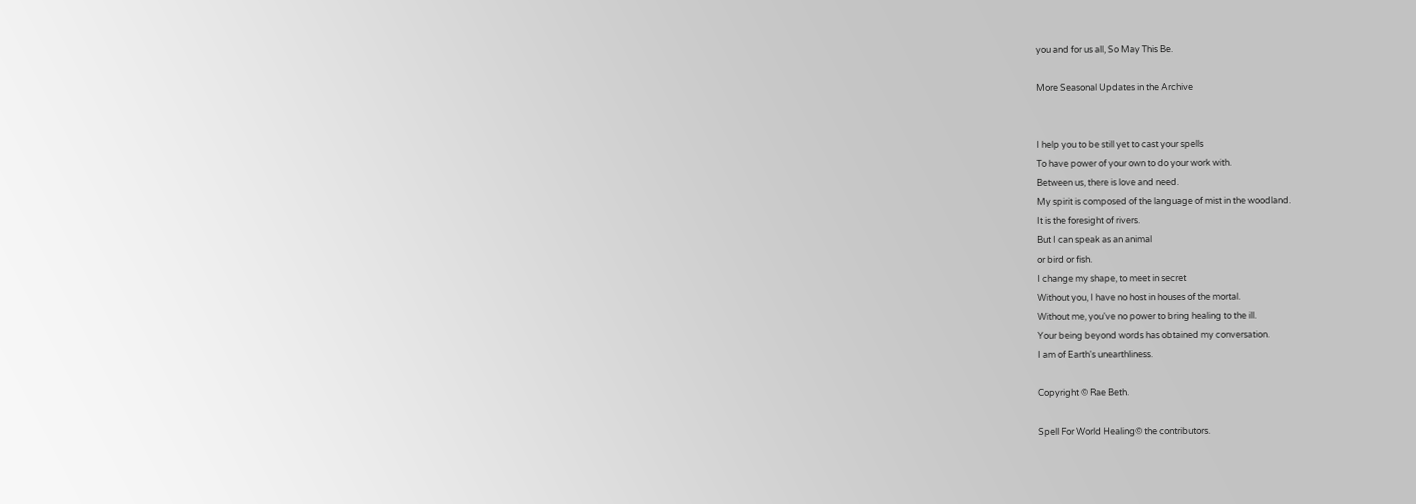you and for us all, So May This Be.

More Seasonal Updates in the Archive


I help you to be still yet to cast your spells
To have power of your own to do your work with.
Between us, there is love and need.
My spirit is composed of the language of mist in the woodland.
It is the foresight of rivers.
But I can speak as an animal
or bird or fish.
I change my shape, to meet in secret
Without you, I have no host in houses of the mortal.
Without me, you've no power to bring healing to the ill.
Your being beyond words has obtained my conversation.
I am of Earth's unearthliness.

Copyright © Rae Beth.

Spell For World Healing© the contributors.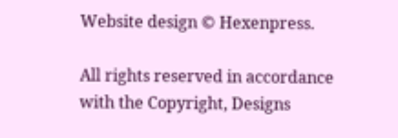Website design © Hexenpress.

All rights reserved in accordance with the Copyright, Designs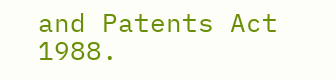and Patents Act 1988.